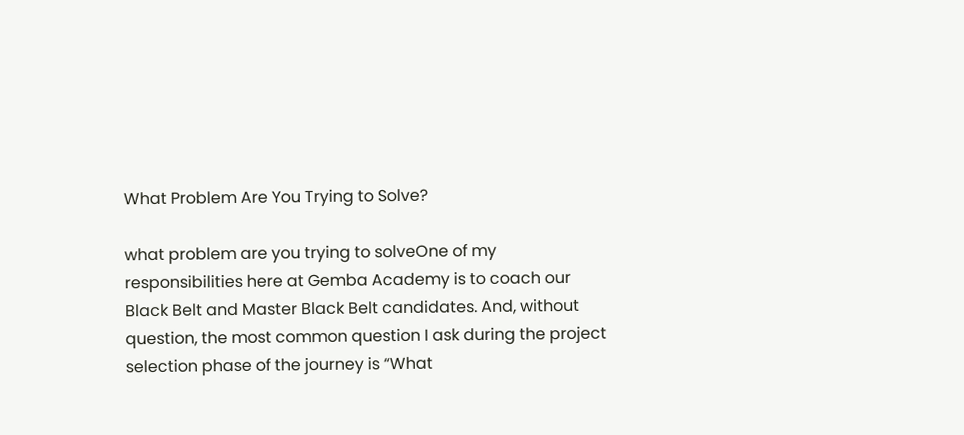What Problem Are You Trying to Solve?

what problem are you trying to solveOne of my responsibilities here at Gemba Academy is to coach our Black Belt and Master Black Belt candidates. And, without question, the most common question I ask during the project selection phase of the journey is “What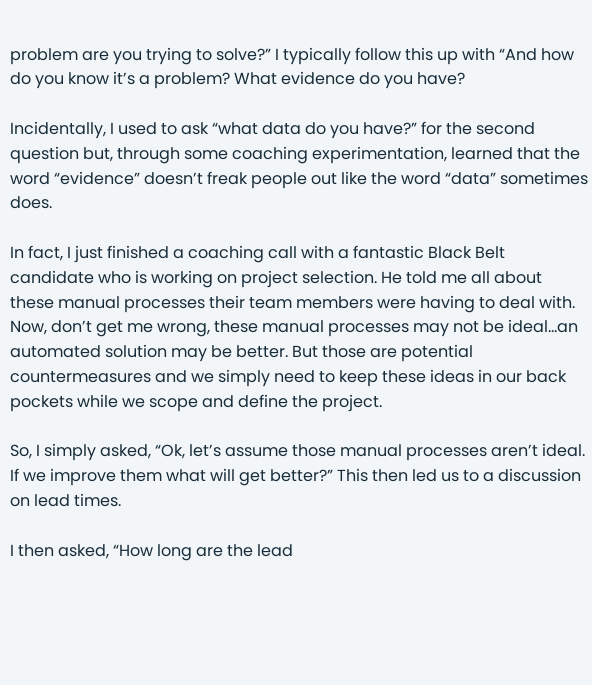problem are you trying to solve?” I typically follow this up with “And how do you know it’s a problem? What evidence do you have?

Incidentally, I used to ask “what data do you have?” for the second question but, through some coaching experimentation, learned that the word “evidence” doesn’t freak people out like the word “data” sometimes does.

In fact, I just finished a coaching call with a fantastic Black Belt candidate who is working on project selection. He told me all about these manual processes their team members were having to deal with. Now, don’t get me wrong, these manual processes may not be ideal…an automated solution may be better. But those are potential countermeasures and we simply need to keep these ideas in our back pockets while we scope and define the project.

So, I simply asked, “Ok, let’s assume those manual processes aren’t ideal. If we improve them what will get better?” This then led us to a discussion on lead times.

I then asked, “How long are the lead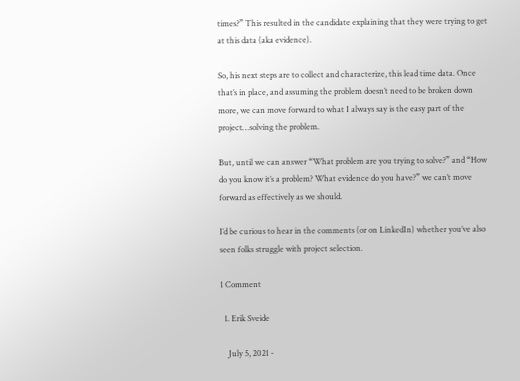times?” This resulted in the candidate explaining that they were trying to get at this data (aka evidence).

So, his next steps are to collect and characterize, this lead time data. Once that’s in place, and assuming the problem doesn’t need to be broken down more, we can move forward to what I always say is the easy part of the project…solving the problem.

But, until we can answer “What problem are you trying to solve?” and “How do you know it’s a problem? What evidence do you have?” we can’t move forward as effectively as we should.

I’d be curious to hear in the comments (or on LinkedIn) whether you’ve also seen folks struggle with project selection.

1 Comment

  1. Erik Sveide

    July 5, 2021 -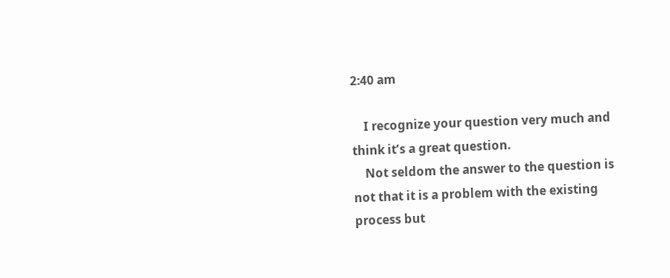2:40 am

    I recognize your question very much and think it’s a great question.
    Not seldom the answer to the question is not that it is a problem with the existing process but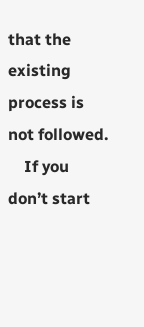that the existing process is not followed.
    If you don’t start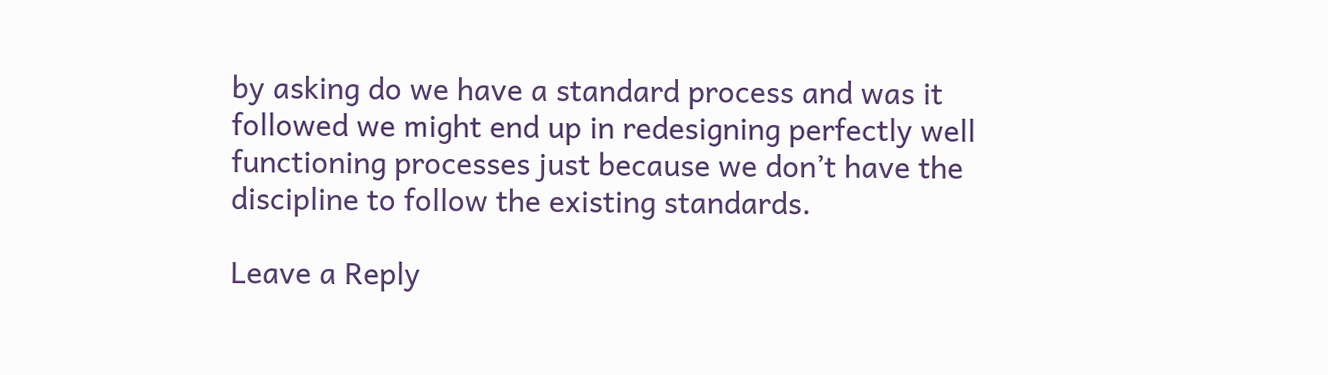by asking do we have a standard process and was it followed we might end up in redesigning perfectly well functioning processes just because we don’t have the discipline to follow the existing standards.

Leave a Reply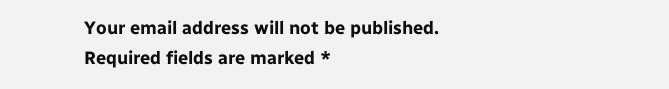Your email address will not be published. Required fields are marked *